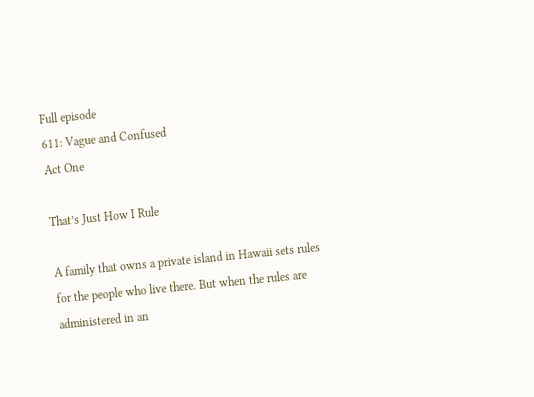Full episode
611: Vague and Confused
Act One

That’s Just How I Rule

A family that owns a private island in Hawaii sets rules for the people who live there. But when the rules are administered in an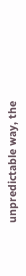unpredictable way, the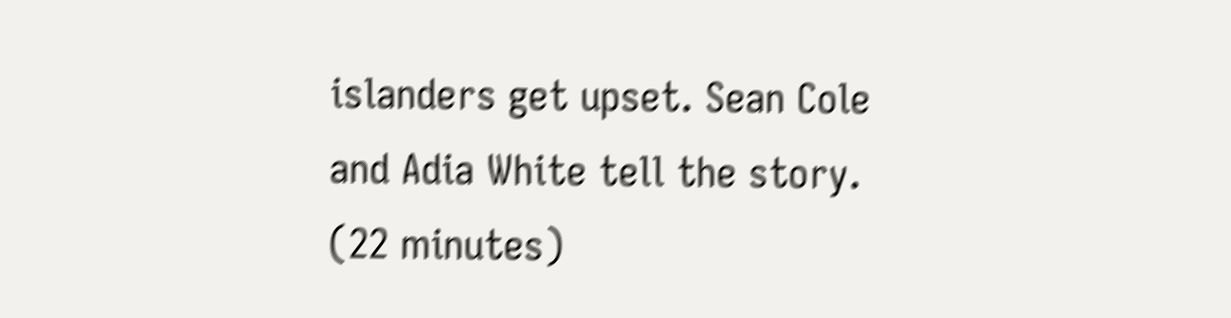islanders get upset. Sean Cole and Adia White tell the story. (22 minutes)